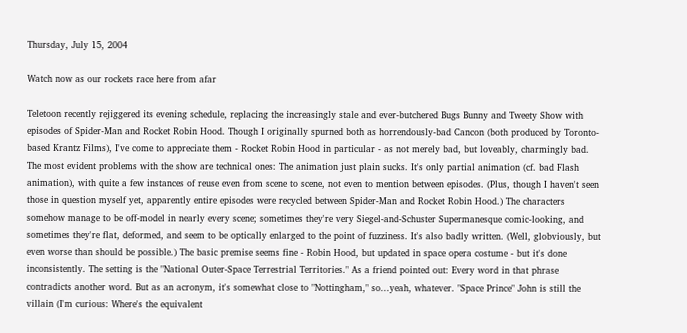Thursday, July 15, 2004

Watch now as our rockets race here from afar

Teletoon recently rejiggered its evening schedule, replacing the increasingly stale and ever-butchered Bugs Bunny and Tweety Show with episodes of Spider-Man and Rocket Robin Hood. Though I originally spurned both as horrendously-bad Cancon (both produced by Toronto-based Krantz Films), I've come to appreciate them - Rocket Robin Hood in particular - as not merely bad, but loveably, charmingly bad. The most evident problems with the show are technical ones: The animation just plain sucks. It's only partial animation (cf. bad Flash animation), with quite a few instances of reuse even from scene to scene, not even to mention between episodes. (Plus, though I haven't seen those in question myself yet, apparently entire episodes were recycled between Spider-Man and Rocket Robin Hood.) The characters somehow manage to be off-model in nearly every scene; sometimes they're very Siegel-and-Schuster Supermanesque comic-looking, and sometimes they're flat, deformed, and seem to be optically enlarged to the point of fuzziness. It's also badly written. (Well, globviously, but even worse than should be possible.) The basic premise seems fine - Robin Hood, but updated in space opera costume - but it's done inconsistently. The setting is the "National Outer-Space Terrestrial Territories." As a friend pointed out: Every word in that phrase contradicts another word. But as an acronym, it's somewhat close to "Nottingham," so...yeah, whatever. "Space Prince" John is still the villain (I'm curious: Where's the equivalent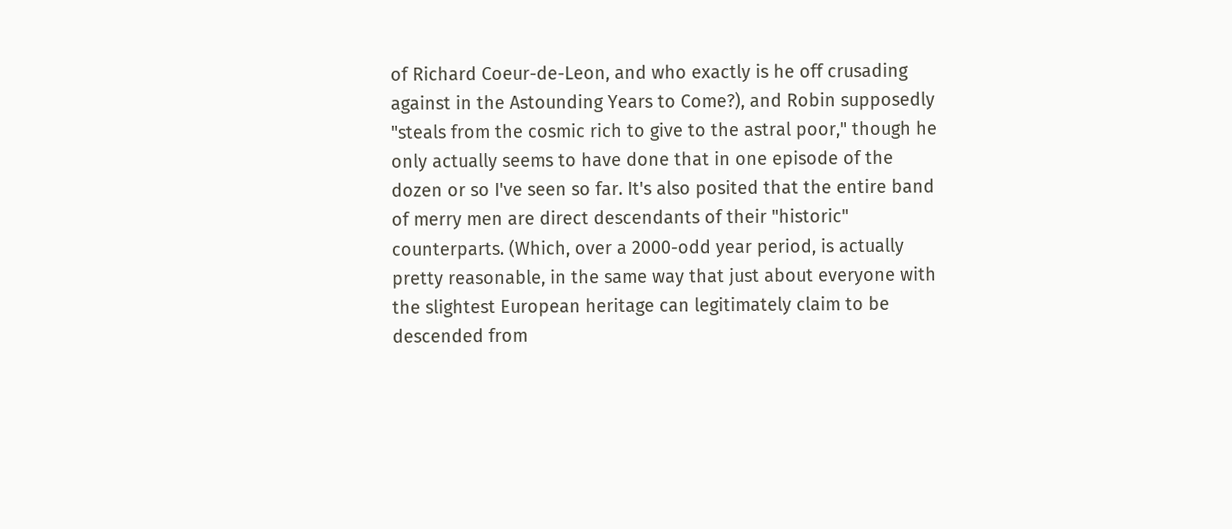of Richard Coeur-de-Leon, and who exactly is he off crusading against in the Astounding Years to Come?), and Robin supposedly "steals from the cosmic rich to give to the astral poor," though he only actually seems to have done that in one episode of the dozen or so I've seen so far. It's also posited that the entire band of merry men are direct descendants of their "historic" counterparts. (Which, over a 2000-odd year period, is actually pretty reasonable, in the same way that just about everyone with the slightest European heritage can legitimately claim to be descended from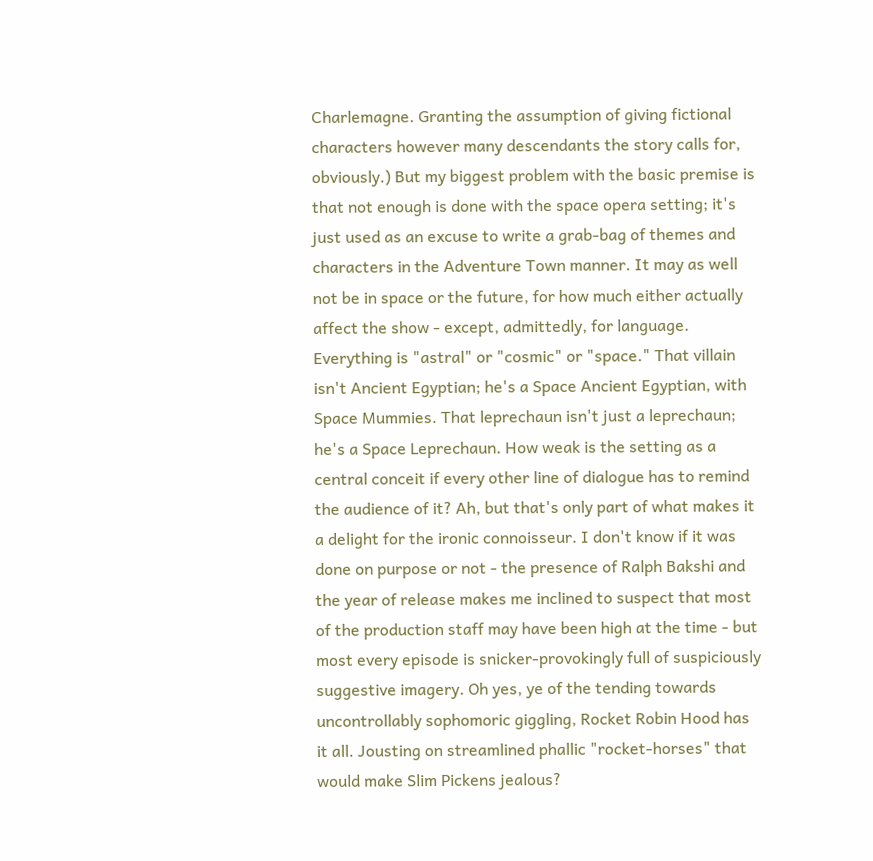Charlemagne. Granting the assumption of giving fictional characters however many descendants the story calls for, obviously.) But my biggest problem with the basic premise is that not enough is done with the space opera setting; it's just used as an excuse to write a grab-bag of themes and characters in the Adventure Town manner. It may as well not be in space or the future, for how much either actually affect the show - except, admittedly, for language. Everything is "astral" or "cosmic" or "space." That villain isn't Ancient Egyptian; he's a Space Ancient Egyptian, with Space Mummies. That leprechaun isn't just a leprechaun; he's a Space Leprechaun. How weak is the setting as a central conceit if every other line of dialogue has to remind the audience of it? Ah, but that's only part of what makes it a delight for the ironic connoisseur. I don't know if it was done on purpose or not - the presence of Ralph Bakshi and the year of release makes me inclined to suspect that most of the production staff may have been high at the time - but most every episode is snicker-provokingly full of suspiciously suggestive imagery. Oh yes, ye of the tending towards uncontrollably sophomoric giggling, Rocket Robin Hood has it all. Jousting on streamlined phallic "rocket-horses" that would make Slim Pickens jealous?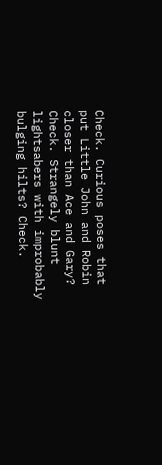Check. Curious poses that put Little John and Robin closer than Ace and Gary? Check. Strangely blunt lightsabers with improbably bulging hilts? Check.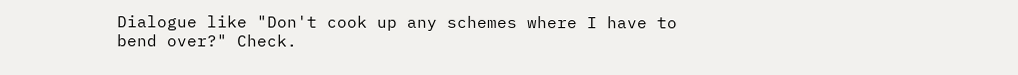Dialogue like "Don't cook up any schemes where I have to bend over?" Check.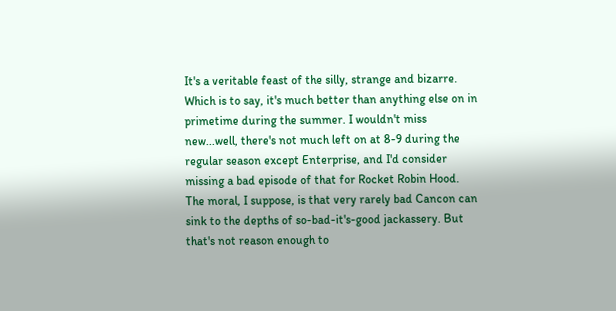It's a veritable feast of the silly, strange and bizarre. Which is to say, it's much better than anything else on in primetime during the summer. I wouldn't miss new...well, there's not much left on at 8-9 during the regular season except Enterprise, and I'd consider missing a bad episode of that for Rocket Robin Hood. The moral, I suppose, is that very rarely bad Cancon can sink to the depths of so-bad-it's-good jackassery. But that's not reason enough to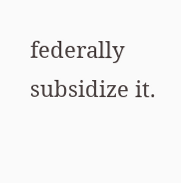federally subsidize it.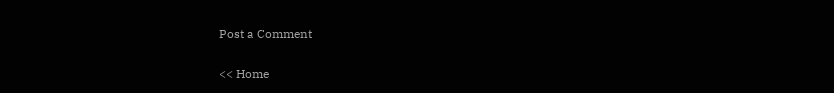Post a Comment

<< Home